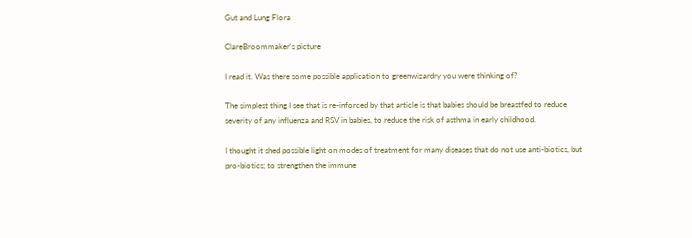Gut and Lung Flora

ClareBroommaker's picture

I read it. Was there some possible application to greenwizardry you were thinking of?

The simplest thing I see that is re-inforced by that article is that babies should be breastfed to reduce severity of any influenza and RSV in babies, to reduce the risk of asthma in early childhood.

I thought it shed possible light on modes of treatment for many diseases that do not use anti-biotics, but pro-biotics; to strengthen the immune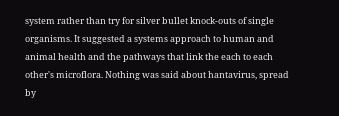system rather than try for silver bullet knock-outs of single organisms. It suggested a systems approach to human and animal health and the pathways that link the each to each other's microflora. Nothing was said about hantavirus, spread by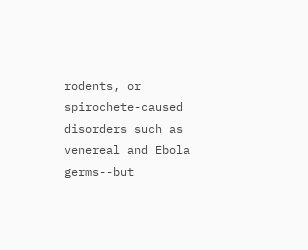rodents, or spirochete-caused disorders such as venereal and Ebola germs--but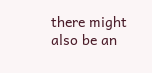there might also be an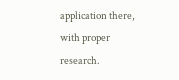application there, with proper research.